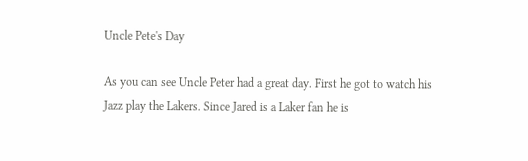Uncle Pete's Day

As you can see Uncle Peter had a great day. First he got to watch his Jazz play the Lakers. Since Jared is a Laker fan he is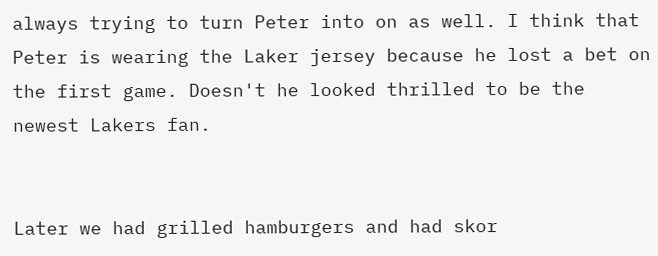always trying to turn Peter into on as well. I think that Peter is wearing the Laker jersey because he lost a bet on the first game. Doesn't he looked thrilled to be the newest Lakers fan.


Later we had grilled hamburgers and had skor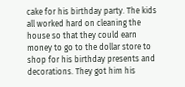cake for his birthday party. The kids all worked hard on cleaning the house so that they could earn money to go to the dollar store to shop for his birthday presents and decorations. They got him his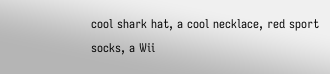cool shark hat, a cool necklace, red sport socks, a Wii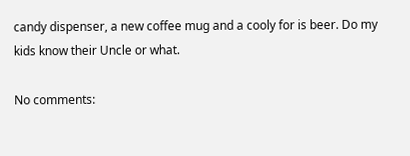candy dispenser, a new coffee mug and a cooly for is beer. Do my kids know their Uncle or what.

No comments: